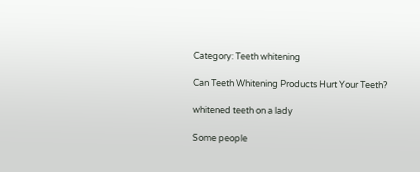Category: Teeth whitening

Can Teeth Whitening Products Hurt Your Teeth?

whitened teeth on a lady

Some people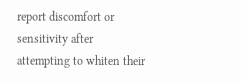report discomfort or sensitivity after attempting to whiten their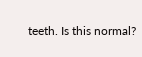teeth. Is this normal?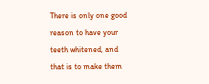There is only one good reason to have your teeth whitened, and that is to make them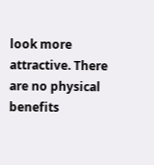look more attractive. There are no physical benefits